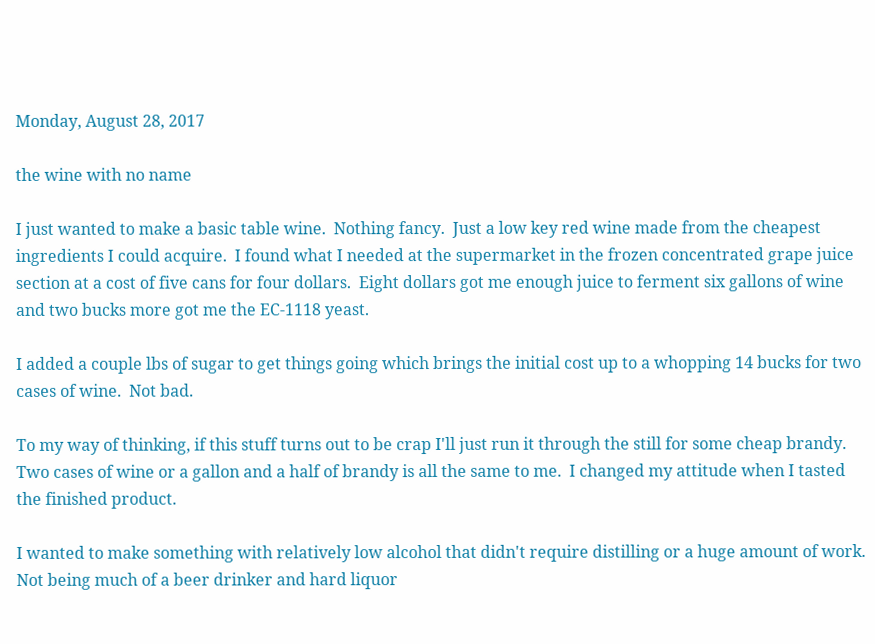Monday, August 28, 2017

the wine with no name

I just wanted to make a basic table wine.  Nothing fancy.  Just a low key red wine made from the cheapest ingredients I could acquire.  I found what I needed at the supermarket in the frozen concentrated grape juice section at a cost of five cans for four dollars.  Eight dollars got me enough juice to ferment six gallons of wine and two bucks more got me the EC-1118 yeast.

I added a couple lbs of sugar to get things going which brings the initial cost up to a whopping 14 bucks for two cases of wine.  Not bad.

To my way of thinking, if this stuff turns out to be crap I'll just run it through the still for some cheap brandy.  Two cases of wine or a gallon and a half of brandy is all the same to me.  I changed my attitude when I tasted the finished product.

I wanted to make something with relatively low alcohol that didn't require distilling or a huge amount of work.  Not being much of a beer drinker and hard liquor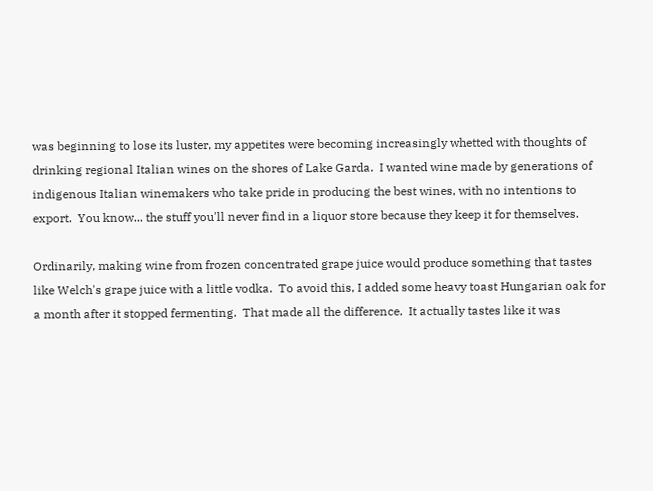was beginning to lose its luster, my appetites were becoming increasingly whetted with thoughts of drinking regional Italian wines on the shores of Lake Garda.  I wanted wine made by generations of indigenous Italian winemakers who take pride in producing the best wines, with no intentions to export.  You know... the stuff you'll never find in a liquor store because they keep it for themselves.

Ordinarily, making wine from frozen concentrated grape juice would produce something that tastes like Welch's grape juice with a little vodka.  To avoid this, I added some heavy toast Hungarian oak for a month after it stopped fermenting.  That made all the difference.  It actually tastes like it was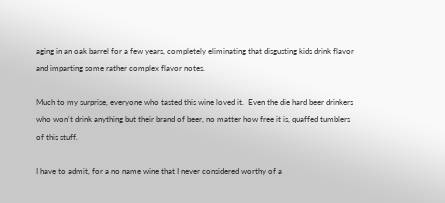aging in an oak barrel for a few years, completely eliminating that disgusting kids drink flavor and imparting some rather complex flavor notes.

Much to my surprise, everyone who tasted this wine loved it.  Even the die hard beer drinkers who won't drink anything but their brand of beer, no matter how free it is, quaffed tumblers of this stuff.

I have to admit, for a no name wine that I never considered worthy of a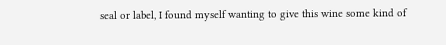seal or label, I found myself wanting to give this wine some kind of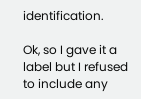identification.

Ok, so I gave it a label but I refused to include any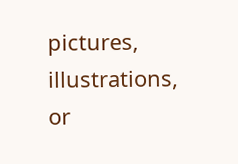pictures, illustrations, or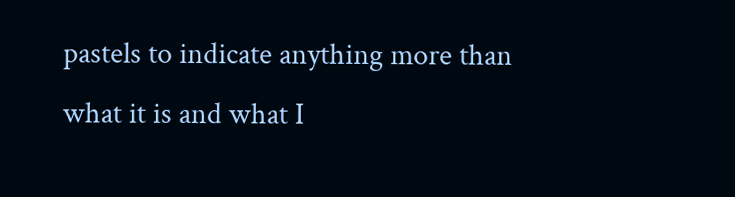pastels to indicate anything more than what it is and what I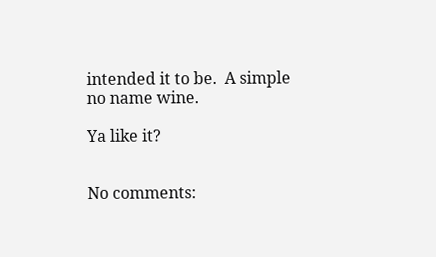intended it to be.  A simple no name wine.

Ya like it?


No comments: